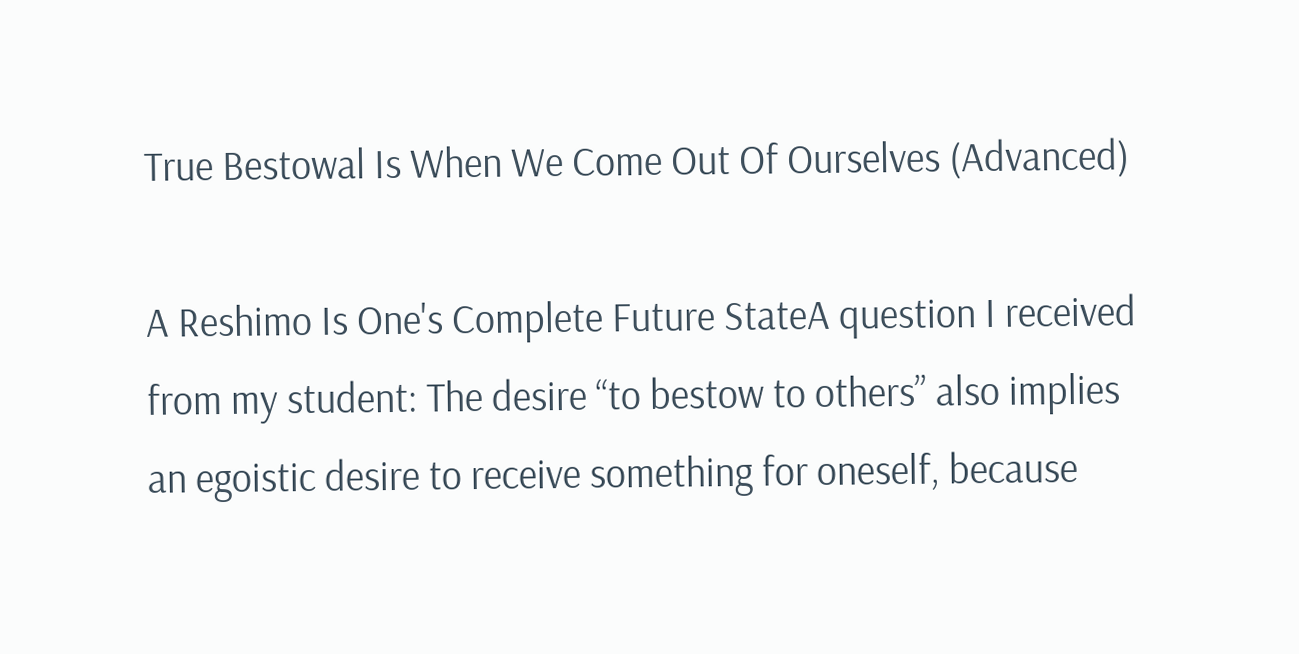True Bestowal Is When We Come Out Of Ourselves (Advanced)

A Reshimo Is One's Complete Future StateA question I received from my student: The desire “to bestow to others” also implies an egoistic desire to receive something for oneself, because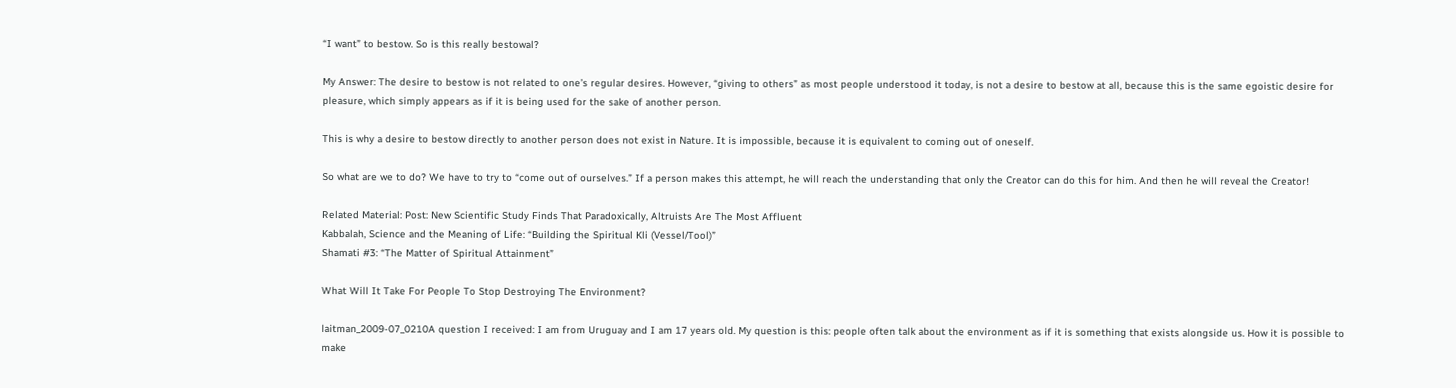“I want” to bestow. So is this really bestowal?

My Answer: The desire to bestow is not related to one’s regular desires. However, “giving to others” as most people understood it today, is not a desire to bestow at all, because this is the same egoistic desire for pleasure, which simply appears as if it is being used for the sake of another person.

This is why a desire to bestow directly to another person does not exist in Nature. It is impossible, because it is equivalent to coming out of oneself.

So what are we to do? We have to try to “come out of ourselves.” If a person makes this attempt, he will reach the understanding that only the Creator can do this for him. And then he will reveal the Creator!

Related Material: Post: New Scientific Study Finds That Paradoxically, Altruists Are The Most Affluent
Kabbalah, Science and the Meaning of Life: “Building the Spiritual Kli (Vessel/Tool)”
Shamati #3: “The Matter of Spiritual Attainment”

What Will It Take For People To Stop Destroying The Environment?

laitman_2009-07_0210A question I received: I am from Uruguay and I am 17 years old. My question is this: people often talk about the environment as if it is something that exists alongside us. How it is possible to make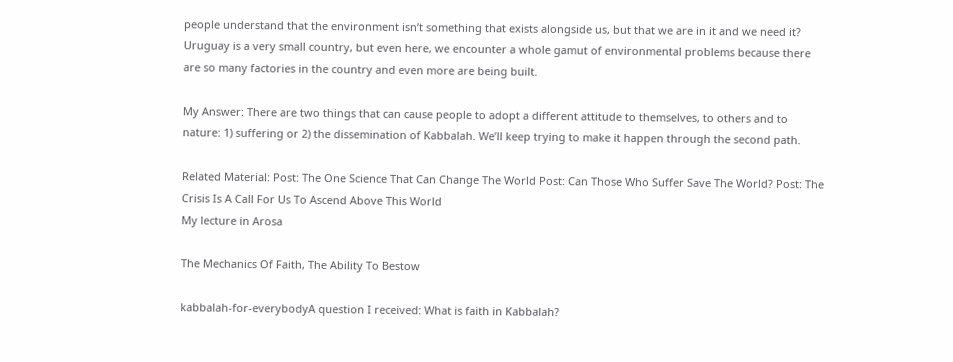people understand that the environment isn’t something that exists alongside us, but that we are in it and we need it? Uruguay is a very small country, but even here, we encounter a whole gamut of environmental problems because there are so many factories in the country and even more are being built.

My Answer: There are two things that can cause people to adopt a different attitude to themselves, to others and to nature: 1) suffering or 2) the dissemination of Kabbalah. We’ll keep trying to make it happen through the second path.

Related Material: Post: The One Science That Can Change The World Post: Can Those Who Suffer Save The World? Post: The Crisis Is A Call For Us To Ascend Above This World
My lecture in Arosa

The Mechanics Of Faith, The Ability To Bestow

kabbalah-for-everybodyA question I received: What is faith in Kabbalah?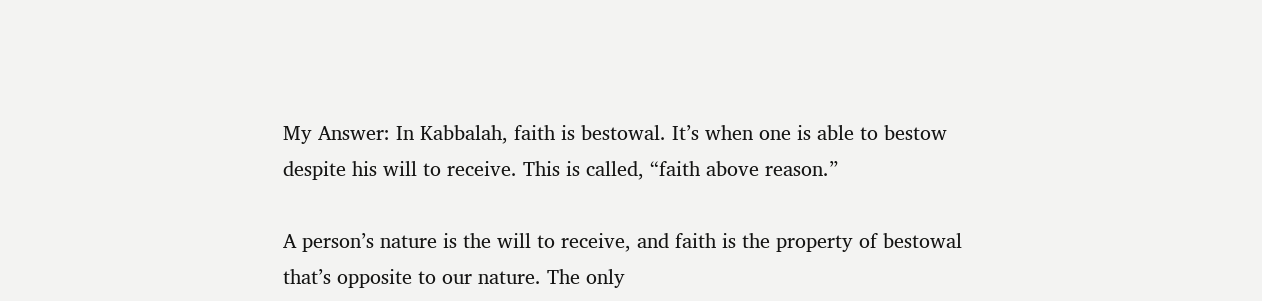My Answer: In Kabbalah, faith is bestowal. It’s when one is able to bestow despite his will to receive. This is called, “faith above reason.”

A person’s nature is the will to receive, and faith is the property of bestowal that’s opposite to our nature. The only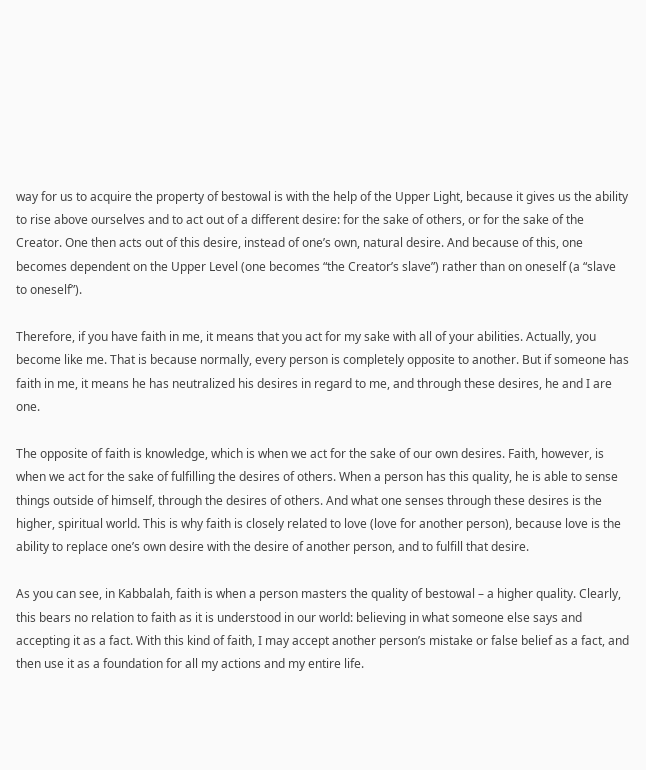way for us to acquire the property of bestowal is with the help of the Upper Light, because it gives us the ability to rise above ourselves and to act out of a different desire: for the sake of others, or for the sake of the Creator. One then acts out of this desire, instead of one’s own, natural desire. And because of this, one becomes dependent on the Upper Level (one becomes “the Creator’s slave”) rather than on oneself (a “slave to oneself”).

Therefore, if you have faith in me, it means that you act for my sake with all of your abilities. Actually, you become like me. That is because normally, every person is completely opposite to another. But if someone has faith in me, it means he has neutralized his desires in regard to me, and through these desires, he and I are one.

The opposite of faith is knowledge, which is when we act for the sake of our own desires. Faith, however, is when we act for the sake of fulfilling the desires of others. When a person has this quality, he is able to sense things outside of himself, through the desires of others. And what one senses through these desires is the higher, spiritual world. This is why faith is closely related to love (love for another person), because love is the ability to replace one’s own desire with the desire of another person, and to fulfill that desire.

As you can see, in Kabbalah, faith is when a person masters the quality of bestowal – a higher quality. Clearly, this bears no relation to faith as it is understood in our world: believing in what someone else says and accepting it as a fact. With this kind of faith, I may accept another person’s mistake or false belief as a fact, and then use it as a foundation for all my actions and my entire life.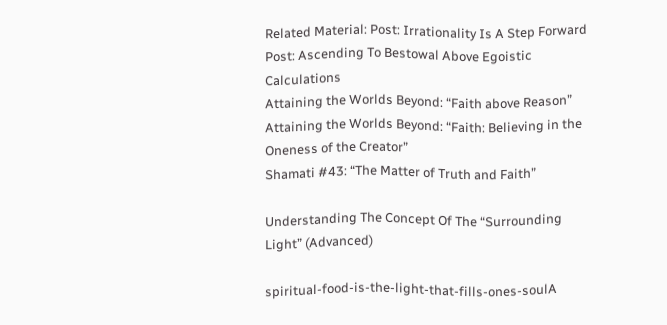Related Material: Post: Irrationality Is A Step Forward Post: Ascending To Bestowal Above Egoistic Calculations
Attaining the Worlds Beyond: “Faith above Reason”
Attaining the Worlds Beyond: “Faith: Believing in the Oneness of the Creator”
Shamati #43: “The Matter of Truth and Faith”

Understanding The Concept Of The “Surrounding Light” (Advanced)

spiritual-food-is-the-light-that-fills-ones-soulA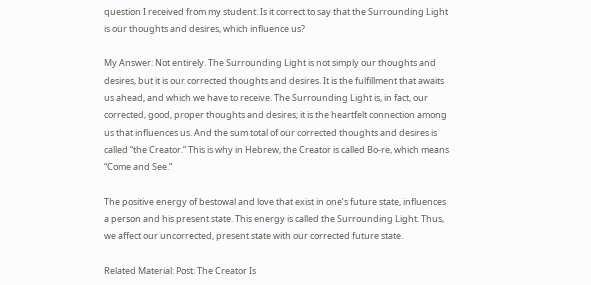question I received from my student: Is it correct to say that the Surrounding Light is our thoughts and desires, which influence us?

My Answer: Not entirely. The Surrounding Light is not simply our thoughts and desires, but it is our corrected thoughts and desires. It is the fulfillment that awaits us ahead, and which we have to receive. The Surrounding Light is, in fact, our corrected, good, proper thoughts and desires; it is the heartfelt connection among us that influences us. And the sum total of our corrected thoughts and desires is called “the Creator.” This is why in Hebrew, the Creator is called Bo-re, which means “Come and See.”

The positive energy of bestowal and love that exist in one’s future state, influences a person and his present state. This energy is called the Surrounding Light. Thus, we affect our uncorrected, present state with our corrected future state.

Related Material: Post: The Creator Is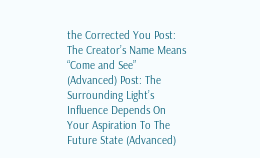the Corrected You Post: The Creator’s Name Means “Come and See” (Advanced) Post: The Surrounding Light’s Influence Depends On Your Aspiration To The Future State (Advanced)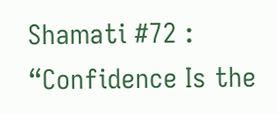Shamati #72 : “Confidence Is the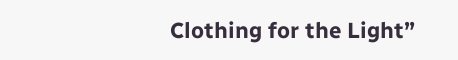Clothing for the Light”